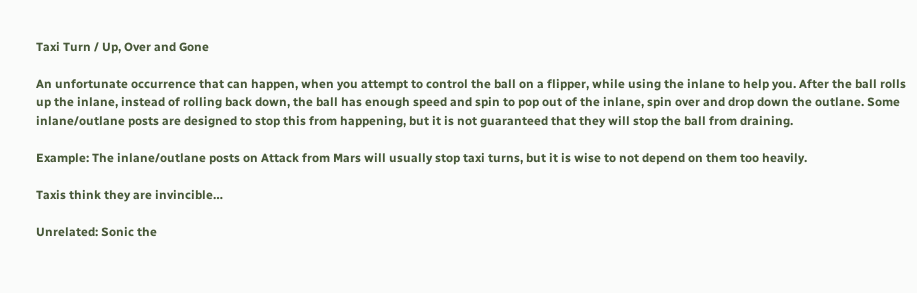Taxi Turn / Up, Over and Gone

An unfortunate occurrence that can happen, when you attempt to control the ball on a flipper, while using the inlane to help you. After the ball rolls up the inlane, instead of rolling back down, the ball has enough speed and spin to pop out of the inlane, spin over and drop down the outlane. Some inlane/outlane posts are designed to stop this from happening, but it is not guaranteed that they will stop the ball from draining.

Example: The inlane/outlane posts on Attack from Mars will usually stop taxi turns, but it is wise to not depend on them too heavily.

Taxis think they are invincible…

Unrelated: Sonic the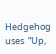Hedgehog uses  “Up,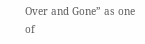Over and Gone” as one of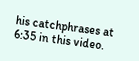his catchphrases at 6:35 in this video.